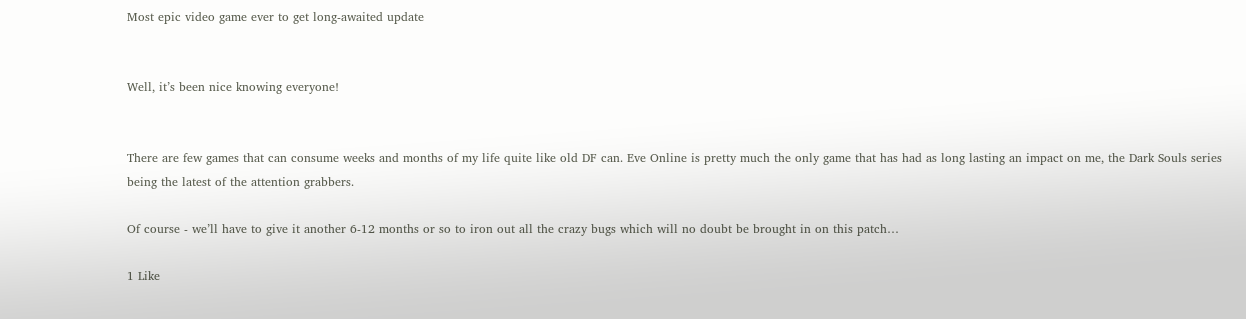Most epic video game ever to get long-awaited update


Well, it’s been nice knowing everyone!


There are few games that can consume weeks and months of my life quite like old DF can. Eve Online is pretty much the only game that has had as long lasting an impact on me, the Dark Souls series being the latest of the attention grabbers.

Of course - we’ll have to give it another 6-12 months or so to iron out all the crazy bugs which will no doubt be brought in on this patch…

1 Like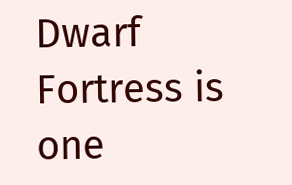Dwarf Fortress is one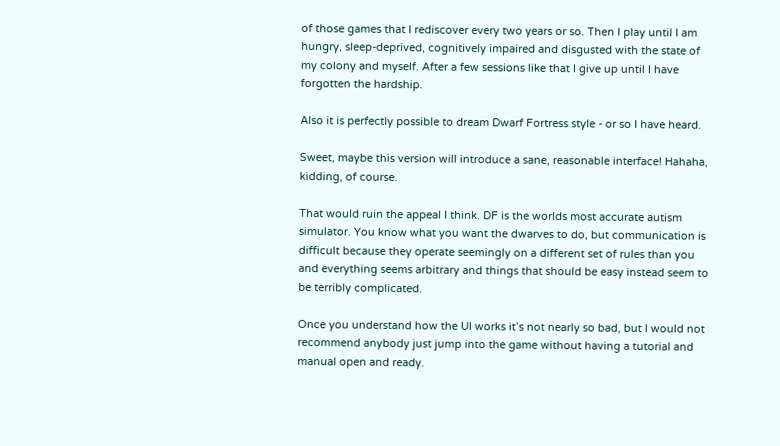of those games that I rediscover every two years or so. Then I play until I am hungry, sleep-deprived, cognitively impaired and disgusted with the state of my colony and myself. After a few sessions like that I give up until I have forgotten the hardship.

Also it is perfectly possible to dream Dwarf Fortress style - or so I have heard.

Sweet, maybe this version will introduce a sane, reasonable interface! Hahaha, kidding, of course.

That would ruin the appeal I think. DF is the worlds most accurate autism simulator. You know what you want the dwarves to do, but communication is difficult because they operate seemingly on a different set of rules than you and everything seems arbitrary and things that should be easy instead seem to be terribly complicated.

Once you understand how the UI works it’s not nearly so bad, but I would not recommend anybody just jump into the game without having a tutorial and manual open and ready.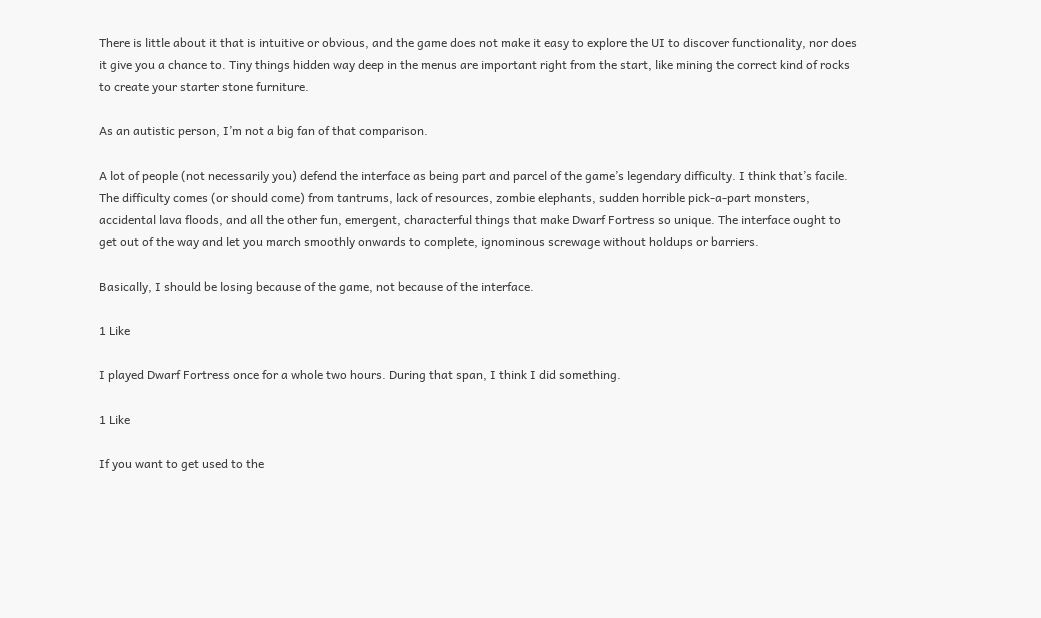There is little about it that is intuitive or obvious, and the game does not make it easy to explore the UI to discover functionality, nor does it give you a chance to. Tiny things hidden way deep in the menus are important right from the start, like mining the correct kind of rocks to create your starter stone furniture.

As an autistic person, I’m not a big fan of that comparison.

A lot of people (not necessarily you) defend the interface as being part and parcel of the game’s legendary difficulty. I think that’s facile. The difficulty comes (or should come) from tantrums, lack of resources, zombie elephants, sudden horrible pick-a-part monsters, accidental lava floods, and all the other fun, emergent, characterful things that make Dwarf Fortress so unique. The interface ought to get out of the way and let you march smoothly onwards to complete, ignominous screwage without holdups or barriers.

Basically, I should be losing because of the game, not because of the interface.

1 Like

I played Dwarf Fortress once for a whole two hours. During that span, I think I did something.

1 Like

If you want to get used to the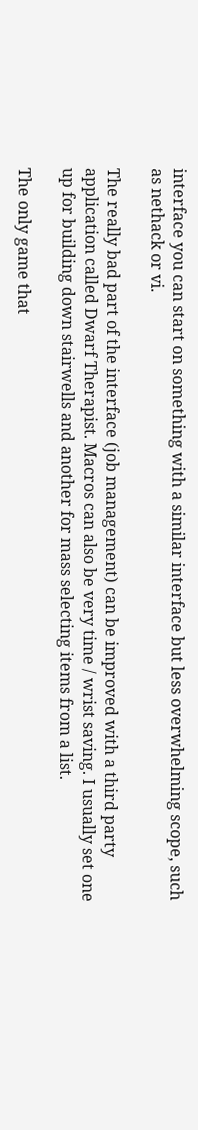interface you can start on something with a similar interface but less overwhelming scope, such as nethack or vi.

The really bad part of the interface (job management) can be improved with a third party application called Dwarf Therapist. Macros can also be very time / wrist saving. I usually set one up for building down stairwells and another for mass selecting items from a list.

The only game that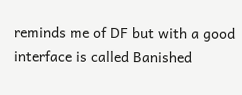reminds me of DF but with a good interface is called Banished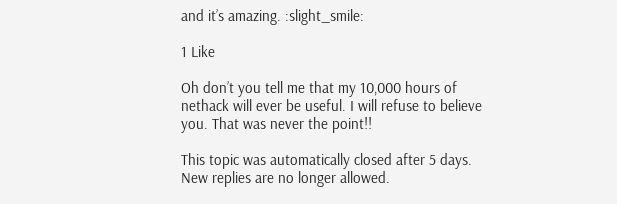and it’s amazing. :slight_smile:

1 Like

Oh don’t you tell me that my 10,000 hours of nethack will ever be useful. I will refuse to believe you. That was never the point!!

This topic was automatically closed after 5 days. New replies are no longer allowed.